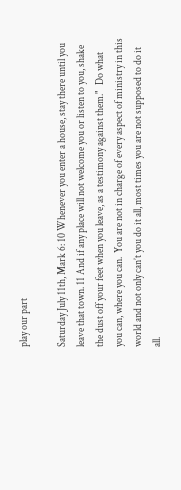play our part

Saturday July 11th, Mark 6: 10 Whenever you enter a house, stay there until you leave that town. 11 And if any place will not welcome you or listen to you, shake the dust off your feet when you leave, as a testimony against them."   Do what you can, where you can.  You are not in charge of every aspect of ministry in this world and not only can’t you do it all, most times you are not supposed to do it all.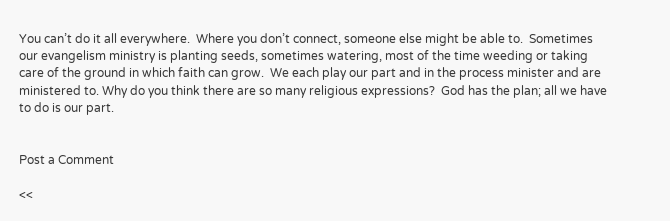You can’t do it all everywhere.  Where you don’t connect, someone else might be able to.  Sometimes our evangelism ministry is planting seeds, sometimes watering, most of the time weeding or taking care of the ground in which faith can grow.  We each play our part and in the process minister and are ministered to. Why do you think there are so many religious expressions?  God has the plan; all we have to do is our part.


Post a Comment

<<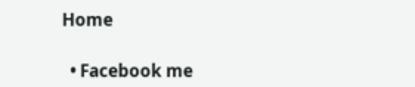Home

  • Facebook me